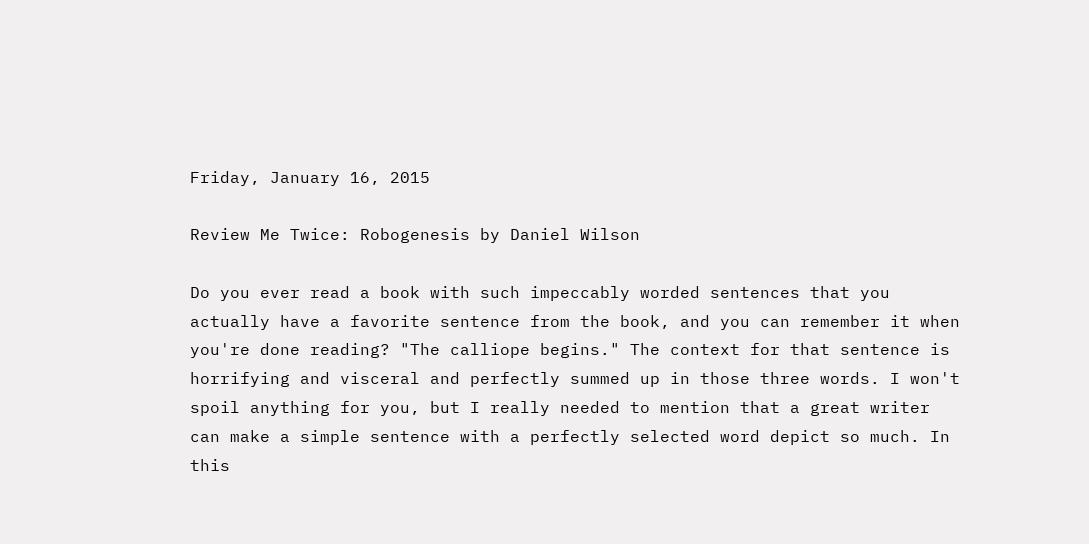Friday, January 16, 2015

Review Me Twice: Robogenesis by Daniel Wilson

Do you ever read a book with such impeccably worded sentences that you actually have a favorite sentence from the book, and you can remember it when you're done reading? "The calliope begins." The context for that sentence is horrifying and visceral and perfectly summed up in those three words. I won't spoil anything for you, but I really needed to mention that a great writer can make a simple sentence with a perfectly selected word depict so much. In this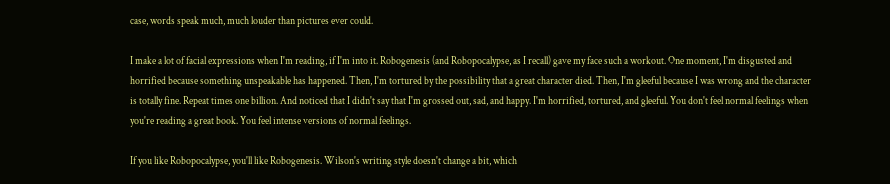case, words speak much, much louder than pictures ever could.

I make a lot of facial expressions when I'm reading, if I'm into it. Robogenesis (and Robopocalypse, as I recall) gave my face such a workout. One moment, I'm disgusted and horrified because something unspeakable has happened. Then, I'm tortured by the possibility that a great character died. Then, I'm gleeful because I was wrong and the character is totally fine. Repeat times one billion. And noticed that I didn't say that I'm grossed out, sad, and happy. I'm horrified, tortured, and gleeful. You don't feel normal feelings when you're reading a great book. You feel intense versions of normal feelings.

If you like Robopocalypse, you'll like Robogenesis. Wilson's writing style doesn't change a bit, which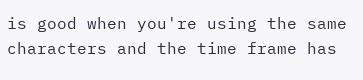is good when you're using the same characters and the time frame has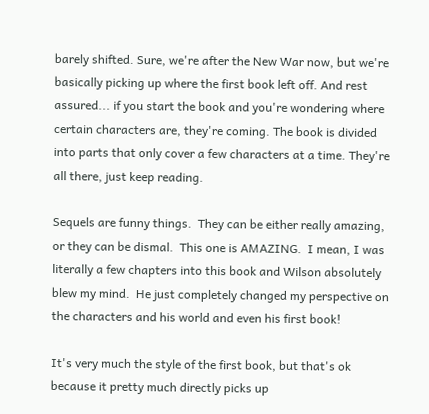barely shifted. Sure, we're after the New War now, but we're basically picking up where the first book left off. And rest assured... if you start the book and you're wondering where certain characters are, they're coming. The book is divided into parts that only cover a few characters at a time. They're all there, just keep reading.

Sequels are funny things.  They can be either really amazing, or they can be dismal.  This one is AMAZING.  I mean, I was literally a few chapters into this book and Wilson absolutely blew my mind.  He just completely changed my perspective on the characters and his world and even his first book!

It's very much the style of the first book, but that's ok because it pretty much directly picks up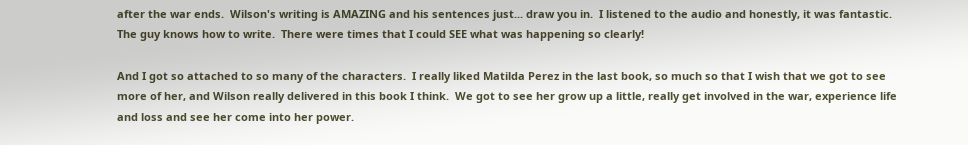after the war ends.  Wilson's writing is AMAZING and his sentences just... draw you in.  I listened to the audio and honestly, it was fantastic.  The guy knows how to write.  There were times that I could SEE what was happening so clearly!

And I got so attached to so many of the characters.  I really liked Matilda Perez in the last book, so much so that I wish that we got to see more of her, and Wilson really delivered in this book I think.  We got to see her grow up a little, really get involved in the war, experience life and loss and see her come into her power.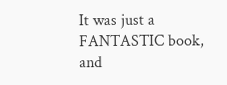It was just a FANTASTIC book, and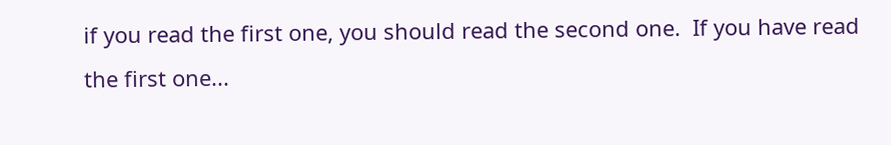if you read the first one, you should read the second one.  If you have read the first one...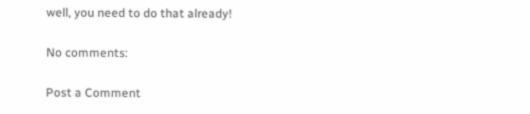well, you need to do that already!

No comments:

Post a Comment